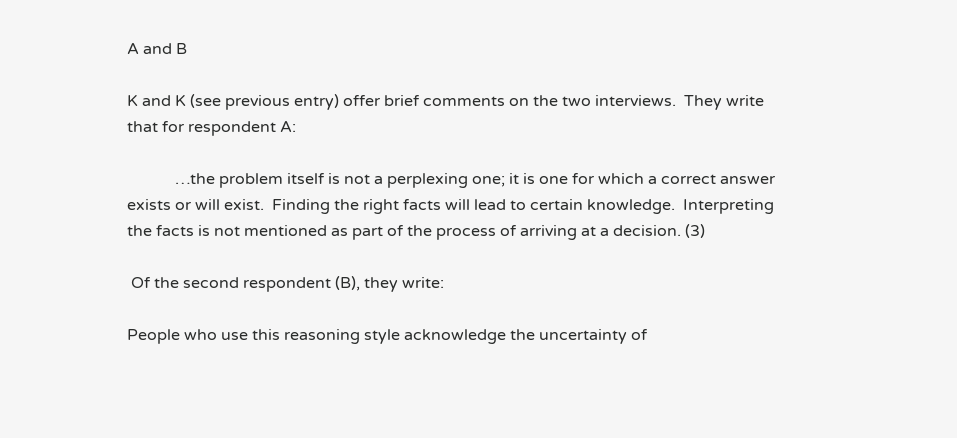A and B

K and K (see previous entry) offer brief comments on the two interviews.  They write that for respondent A:

            …the problem itself is not a perplexing one; it is one for which a correct answer exists or will exist.  Finding the right facts will lead to certain knowledge.  Interpreting the facts is not mentioned as part of the process of arriving at a decision. (3)

 Of the second respondent (B), they write:

People who use this reasoning style acknowledge the uncertainty of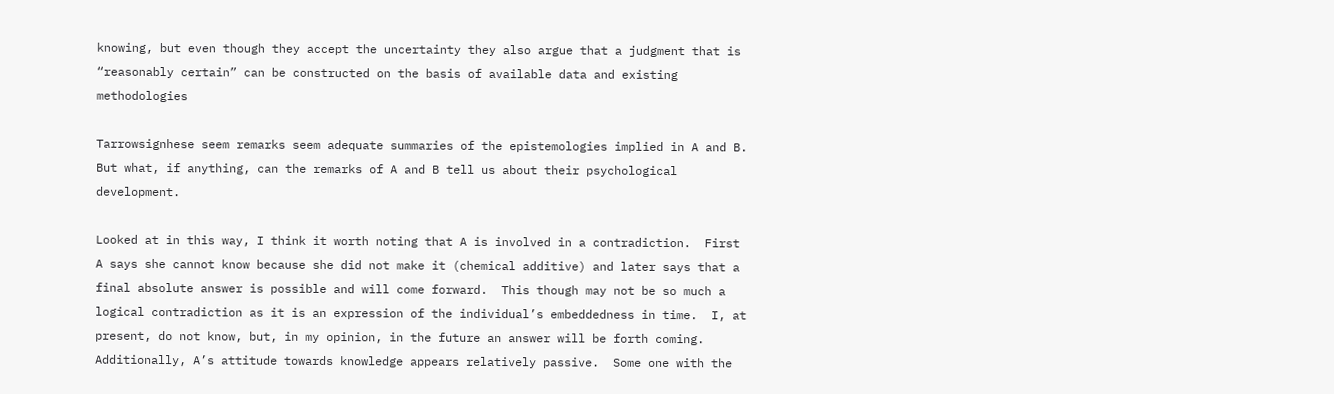knowing, but even though they accept the uncertainty they also argue that a judgment that is “reasonably certain” can be constructed on the basis of available data and existing methodologies

Tarrowsignhese seem remarks seem adequate summaries of the epistemologies implied in A and B.  But what, if anything, can the remarks of A and B tell us about their psychological development.

Looked at in this way, I think it worth noting that A is involved in a contradiction.  First A says she cannot know because she did not make it (chemical additive) and later says that a final absolute answer is possible and will come forward.  This though may not be so much a logical contradiction as it is an expression of the individual’s embeddedness in time.  I, at present, do not know, but, in my opinion, in the future an answer will be forth coming.  Additionally, A’s attitude towards knowledge appears relatively passive.  Some one with the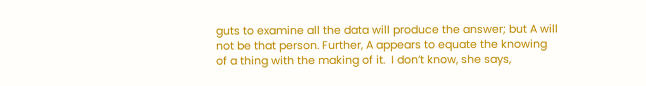guts to examine all the data will produce the answer; but A will not be that person. Further, A appears to equate the knowing of a thing with the making of it.  I don’t know, she says,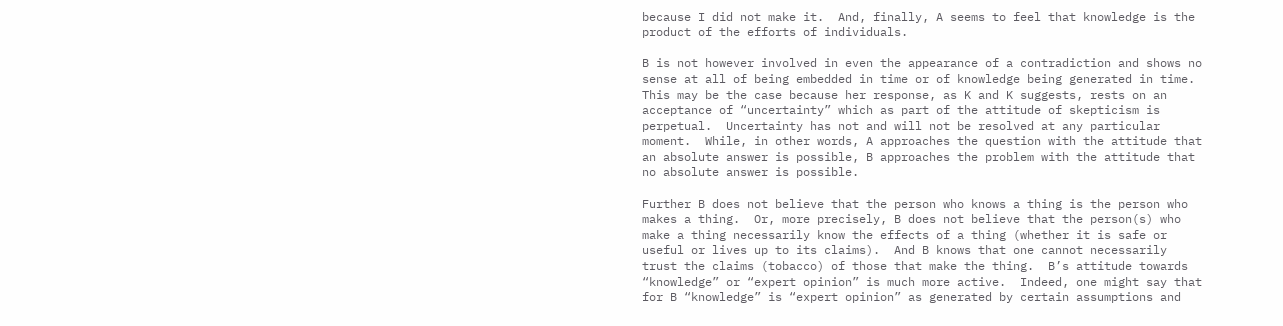because I did not make it.  And, finally, A seems to feel that knowledge is the product of the efforts of individuals.

B is not however involved in even the appearance of a contradiction and shows no sense at all of being embedded in time or of knowledge being generated in time.  This may be the case because her response, as K and K suggests, rests on an acceptance of “uncertainty” which as part of the attitude of skepticism is perpetual.  Uncertainty has not and will not be resolved at any particular moment.  While, in other words, A approaches the question with the attitude that an absolute answer is possible, B approaches the problem with the attitude that no absolute answer is possible.

Further B does not believe that the person who knows a thing is the person who makes a thing.  Or, more precisely, B does not believe that the person(s) who make a thing necessarily know the effects of a thing (whether it is safe or useful or lives up to its claims).  And B knows that one cannot necessarily trust the claims (tobacco) of those that make the thing.  B’s attitude towards “knowledge” or “expert opinion” is much more active.  Indeed, one might say that for B “knowledge” is “expert opinion” as generated by certain assumptions and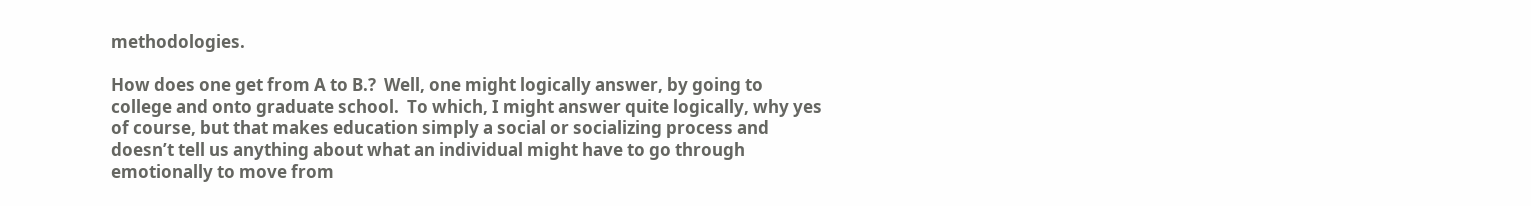methodologies.

How does one get from A to B.?  Well, one might logically answer, by going to college and onto graduate school.  To which, I might answer quite logically, why yes of course, but that makes education simply a social or socializing process and doesn’t tell us anything about what an individual might have to go through emotionally to move from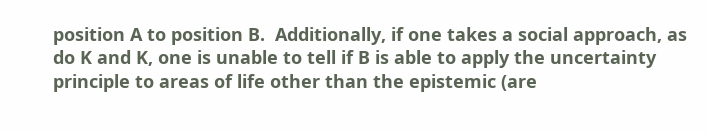position A to position B.  Additionally, if one takes a social approach, as do K and K, one is unable to tell if B is able to apply the uncertainty principle to areas of life other than the epistemic (are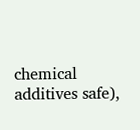chemical additives safe),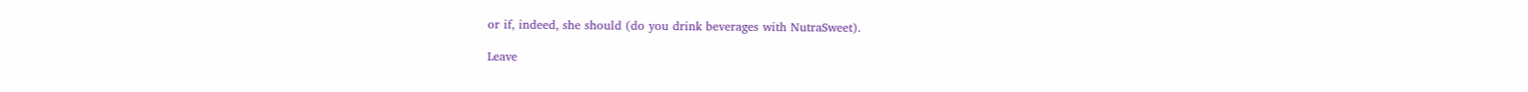or if, indeed, she should (do you drink beverages with NutraSweet).

Leave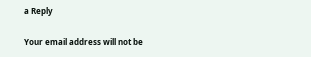a Reply

Your email address will not be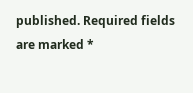published. Required fields are marked *